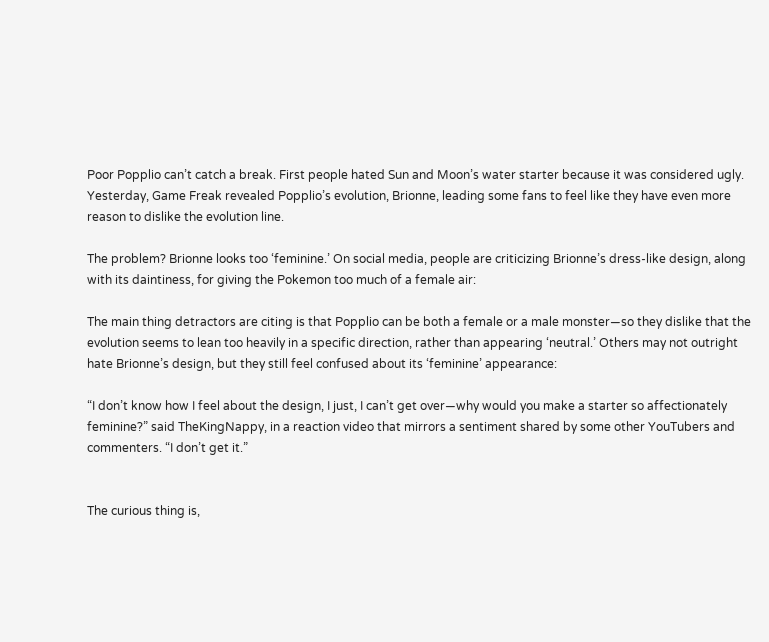Poor Popplio can’t catch a break. First people hated Sun and Moon’s water starter because it was considered ugly. Yesterday, Game Freak revealed Popplio’s evolution, Brionne, leading some fans to feel like they have even more reason to dislike the evolution line.

The problem? Brionne looks too ‘feminine.’ On social media, people are criticizing Brionne’s dress-like design, along with its daintiness, for giving the Pokemon too much of a female air:

The main thing detractors are citing is that Popplio can be both a female or a male monster—so they dislike that the evolution seems to lean too heavily in a specific direction, rather than appearing ‘neutral.’ Others may not outright hate Brionne’s design, but they still feel confused about its ‘feminine’ appearance:

“I don’t know how I feel about the design, I just, I can’t get over—why would you make a starter so affectionately feminine?” said TheKingNappy, in a reaction video that mirrors a sentiment shared by some other YouTubers and commenters. “I don’t get it.”


The curious thing is,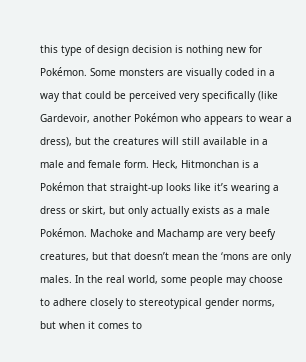this type of design decision is nothing new for Pokémon. Some monsters are visually coded in a way that could be perceived very specifically (like Gardevoir, another Pokémon who appears to wear a dress), but the creatures will still available in a male and female form. Heck, Hitmonchan is a Pokémon that straight-up looks like it’s wearing a dress or skirt, but only actually exists as a male Pokémon. Machoke and Machamp are very beefy creatures, but that doesn’t mean the ‘mons are only males. In the real world, some people may choose to adhere closely to stereotypical gender norms, but when it comes to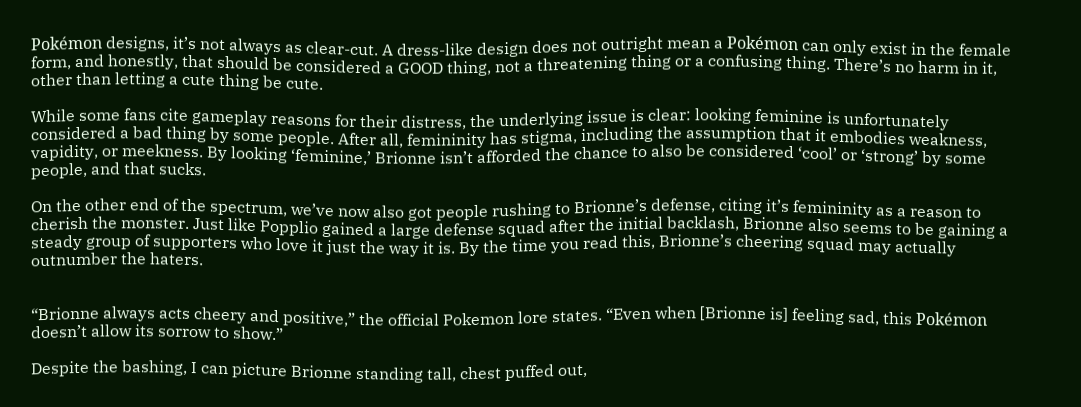Pokémon designs, it’s not always as clear-cut. A dress-like design does not outright mean a Pokémon can only exist in the female form, and honestly, that should be considered a GOOD thing, not a threatening thing or a confusing thing. There’s no harm in it, other than letting a cute thing be cute.

While some fans cite gameplay reasons for their distress, the underlying issue is clear: looking feminine is unfortunately considered a bad thing by some people. After all, femininity has stigma, including the assumption that it embodies weakness, vapidity, or meekness. By looking ‘feminine,’ Brionne isn’t afforded the chance to also be considered ‘cool’ or ‘strong’ by some people, and that sucks.

On the other end of the spectrum, we’ve now also got people rushing to Brionne’s defense, citing it’s femininity as a reason to cherish the monster. Just like Popplio gained a large defense squad after the initial backlash, Brionne also seems to be gaining a steady group of supporters who love it just the way it is. By the time you read this, Brionne’s cheering squad may actually outnumber the haters.


“Brionne always acts cheery and positive,” the official Pokemon lore states. “Even when [Brionne is] feeling sad, this Pokémon doesn’t allow its sorrow to show.”

Despite the bashing, I can picture Brionne standing tall, chest puffed out,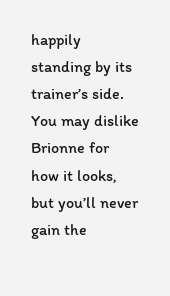happily standing by its trainer’s side. You may dislike Brionne for how it looks, but you’ll never gain the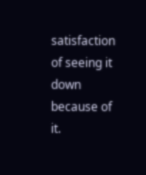satisfaction of seeing it down because of it.